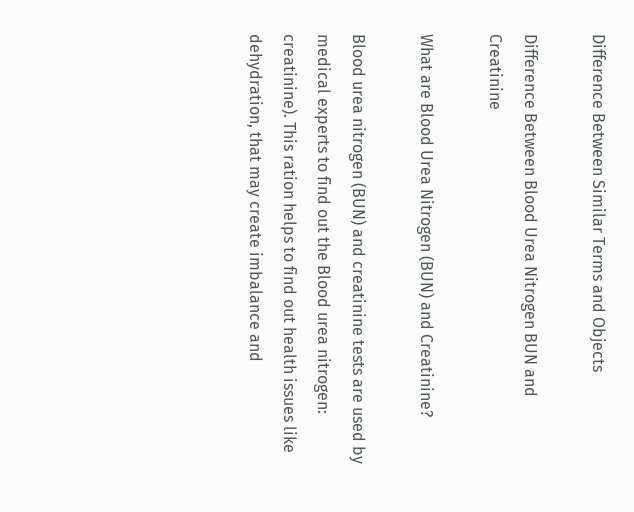Difference Between Similar Terms and Objects

Difference Between Blood Urea Nitrogen BUN and Creatinine

What are Blood Urea Nitrogen (BUN) and Creatinine?

Blood urea nitrogen (BUN) and creatinine tests are used by medical experts to find out the Blood urea nitrogen: creatinine). This ration helps to find out health issues like dehydration, that may create imbalance and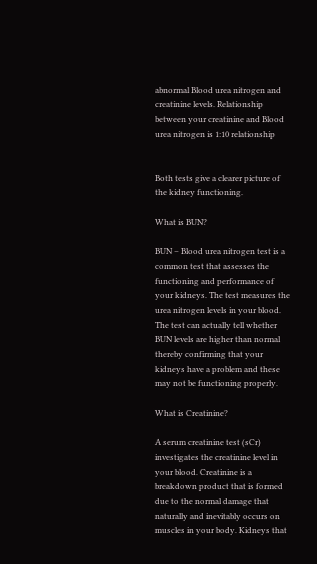abnormal Blood urea nitrogen and creatinine levels. Relationship between your creatinine and Blood urea nitrogen is 1:10 relationship


Both tests give a clearer picture of the kidney functioning.

What is BUN?

BUN – Blood urea nitrogen test is a common test that assesses the functioning and performance of your kidneys. The test measures the urea nitrogen levels in your blood.  The test can actually tell whether BUN levels are higher than normal thereby confirming that your kidneys have a problem and these may not be functioning properly.

What is Creatinine?

A serum creatinine test (sCr) investigates the creatinine level in your blood. Creatinine is a breakdown product that is formed due to the normal damage that naturally and inevitably occurs on muscles in your body. Kidneys that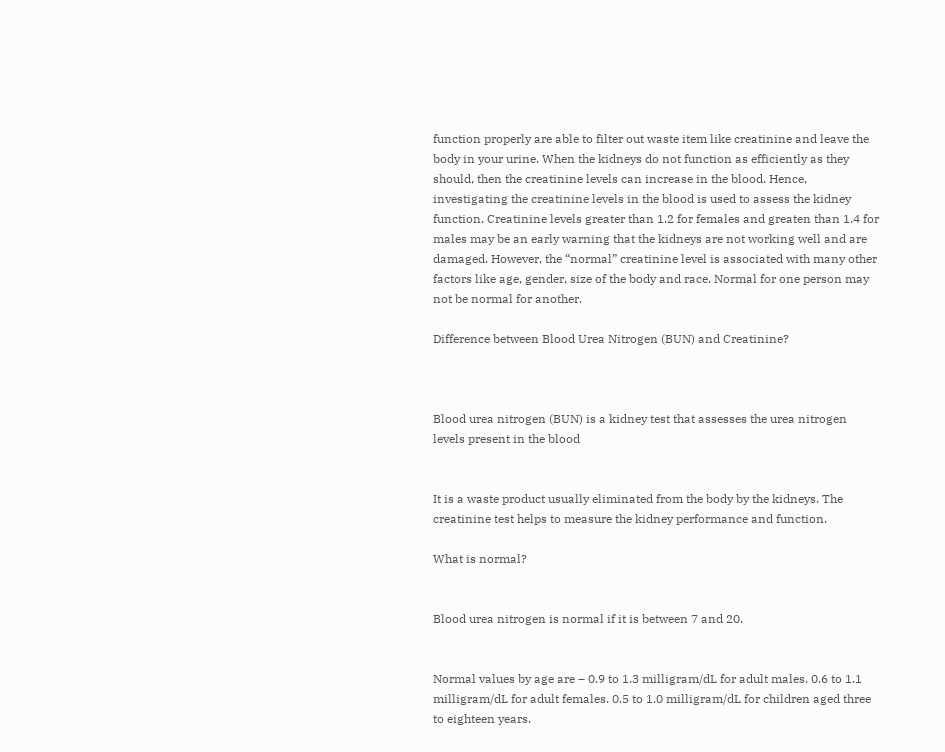function properly are able to filter out waste item like creatinine and leave the body in your urine. When the kidneys do not function as efficiently as they should, then the creatinine levels can increase in the blood. Hence, investigating the creatinine levels in the blood is used to assess the kidney function. Creatinine levels greater than 1.2 for females and greaten than 1.4 for males may be an early warning that the kidneys are not working well and are damaged. However, the “normal” creatinine level is associated with many other factors like age, gender, size of the body and race. Normal for one person may not be normal for another.

Difference between Blood Urea Nitrogen (BUN) and Creatinine?



Blood urea nitrogen (BUN) is a kidney test that assesses the urea nitrogen levels present in the blood


It is a waste product usually eliminated from the body by the kidneys. The creatinine test helps to measure the kidney performance and function.

What is normal?


Blood urea nitrogen is normal if it is between 7 and 20.


Normal values by age are – 0.9 to 1.3 milligram/dL for adult males. 0.6 to 1.1 milligram/dL for adult females. 0.5 to 1.0 milligram/dL for children aged three to eighteen years.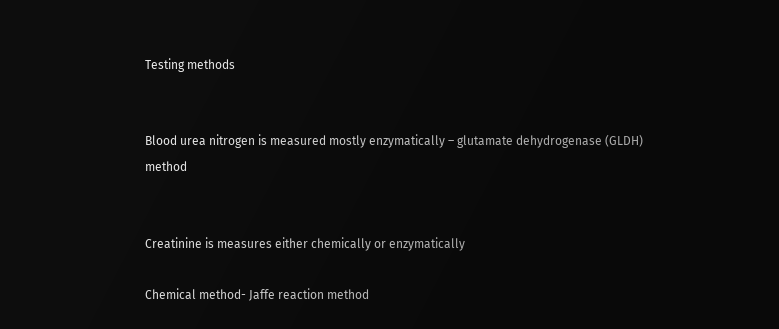Testing methods


Blood urea nitrogen is measured mostly enzymatically – glutamate dehydrogenase (GLDH) method


Creatinine is measures either chemically or enzymatically

Chemical method- Jaffe reaction method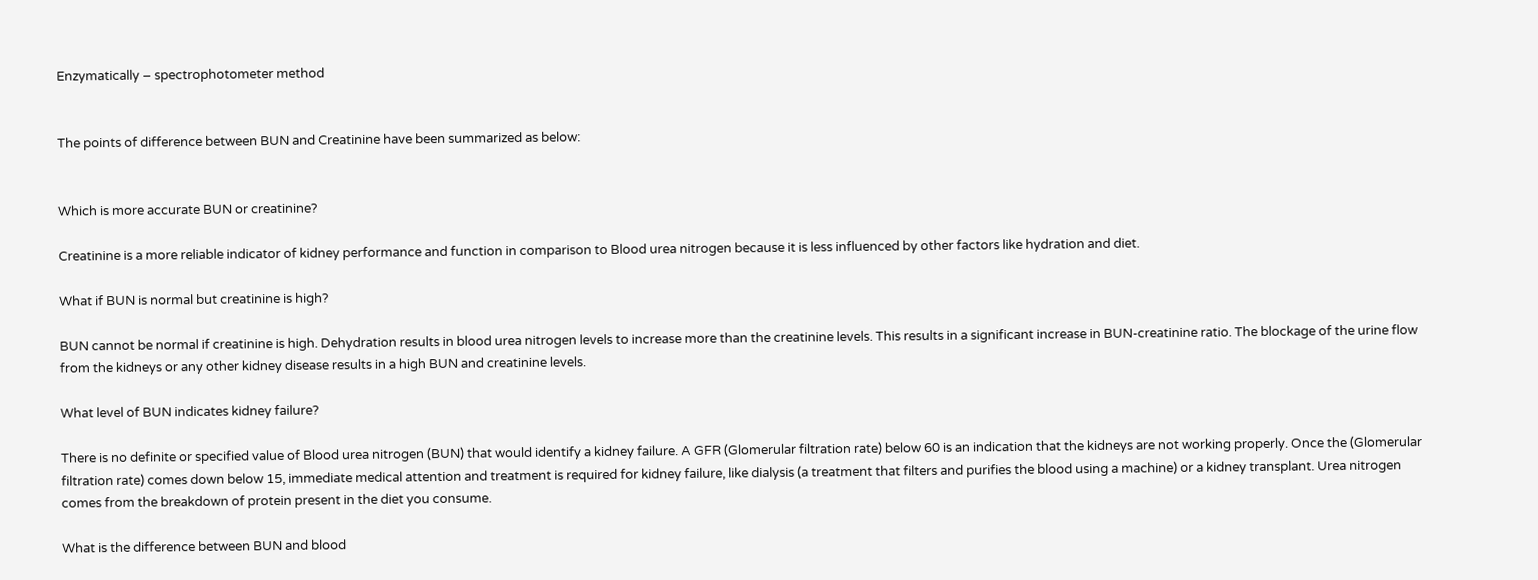Enzymatically – spectrophotometer method


The points of difference between BUN and Creatinine have been summarized as below:


Which is more accurate BUN or creatinine?

Creatinine is a more reliable indicator of kidney performance and function in comparison to Blood urea nitrogen because it is less influenced by other factors like hydration and diet.

What if BUN is normal but creatinine is high?

BUN cannot be normal if creatinine is high. Dehydration results in blood urea nitrogen levels to increase more than the creatinine levels. This results in a significant increase in BUN-creatinine ratio. The blockage of the urine flow from the kidneys or any other kidney disease results in a high BUN and creatinine levels.

What level of BUN indicates kidney failure?

There is no definite or specified value of Blood urea nitrogen (BUN) that would identify a kidney failure. A GFR (Glomerular filtration rate) below 60 is an indication that the kidneys are not working properly. Once the (Glomerular filtration rate) comes down below 15, immediate medical attention and treatment is required for kidney failure, like dialysis (a treatment that filters and purifies the blood using a machine) or a kidney transplant. Urea nitrogen comes from the breakdown of protein present in the diet you consume.

What is the difference between BUN and blood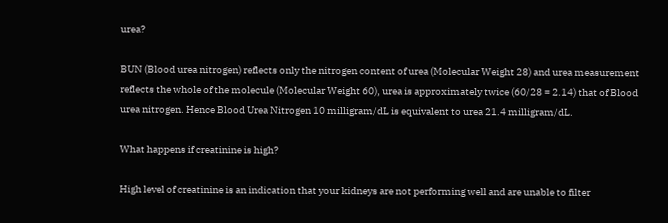urea?

BUN (Blood urea nitrogen) reflects only the nitrogen content of urea (Molecular Weight 28) and urea measurement reflects the whole of the molecule (Molecular Weight 60), urea is approximately twice (60/28 = 2.14) that of Blood urea nitrogen. Hence Blood Urea Nitrogen 10 milligram/dL is equivalent to urea 21.4 milligram/dL.

What happens if creatinine is high?

High level of creatinine is an indication that your kidneys are not performing well and are unable to filter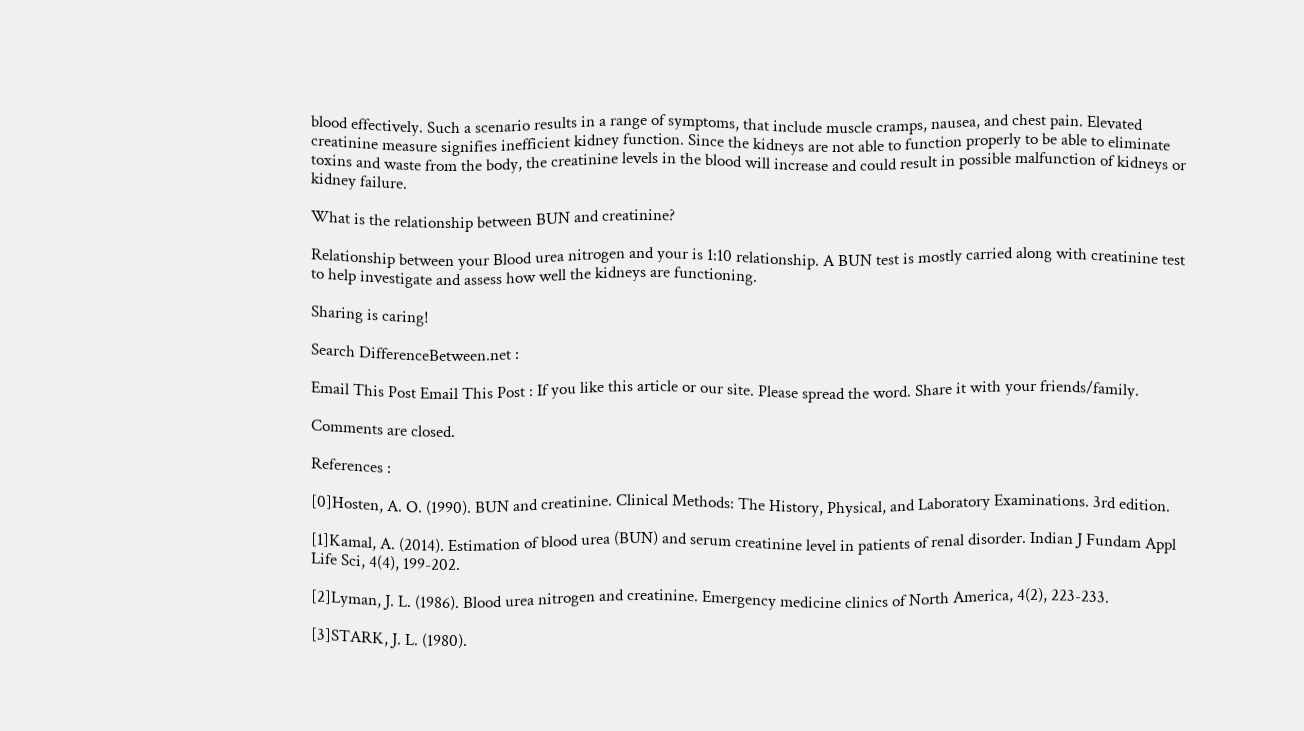blood effectively. Such a scenario results in a range of symptoms, that include muscle cramps, nausea, and chest pain. Elevated creatinine measure signifies inefficient kidney function. Since the kidneys are not able to function properly to be able to eliminate toxins and waste from the body, the creatinine levels in the blood will increase and could result in possible malfunction of kidneys or kidney failure.

What is the relationship between BUN and creatinine?

Relationship between your Blood urea nitrogen and your is 1:10 relationship. A BUN test is mostly carried along with creatinine test to help investigate and assess how well the kidneys are functioning.

Sharing is caring!

Search DifferenceBetween.net :

Email This Post Email This Post : If you like this article or our site. Please spread the word. Share it with your friends/family.

Comments are closed.

References :

[0]Hosten, A. O. (1990). BUN and creatinine. Clinical Methods: The History, Physical, and Laboratory Examinations. 3rd edition.

[1]Kamal, A. (2014). Estimation of blood urea (BUN) and serum creatinine level in patients of renal disorder. Indian J Fundam Appl Life Sci, 4(4), 199-202.

[2]Lyman, J. L. (1986). Blood urea nitrogen and creatinine. Emergency medicine clinics of North America, 4(2), 223-233.

[3]STARK, J. L. (1980).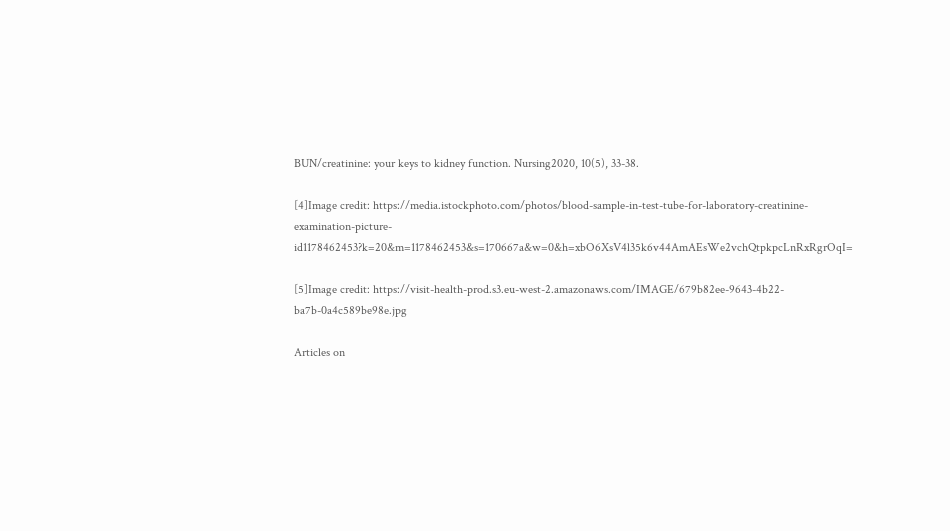BUN/creatinine: your keys to kidney function. Nursing2020, 10(5), 33-38.

[4]Image credit: https://media.istockphoto.com/photos/blood-sample-in-test-tube-for-laboratory-creatinine-examination-picture-id1178462453?k=20&m=1178462453&s=170667a&w=0&h=xbO6XsV4l35k6v44AmAEsWe2vchQtpkpcLnRxRgrOqI=

[5]Image credit: https://visit-health-prod.s3.eu-west-2.amazonaws.com/IMAGE/679b82ee-9643-4b22-ba7b-0a4c589be98e.jpg

Articles on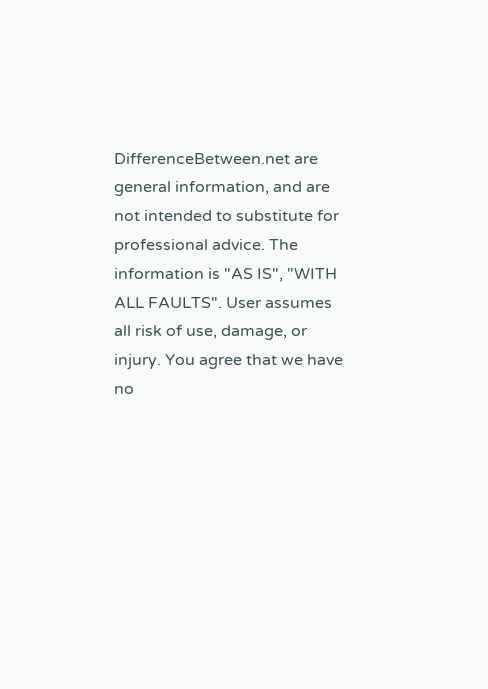DifferenceBetween.net are general information, and are not intended to substitute for professional advice. The information is "AS IS", "WITH ALL FAULTS". User assumes all risk of use, damage, or injury. You agree that we have no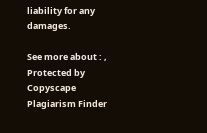liability for any damages.

See more about : ,
Protected by Copyscape Plagiarism Finder